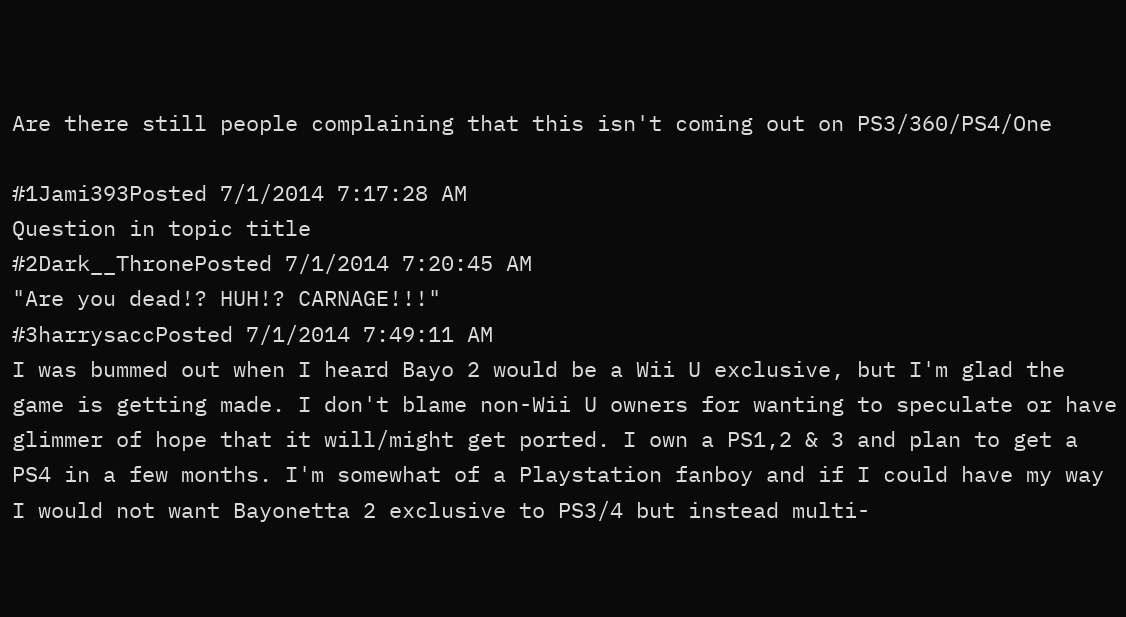Are there still people complaining that this isn't coming out on PS3/360/PS4/One

#1Jami393Posted 7/1/2014 7:17:28 AM
Question in topic title
#2Dark__ThronePosted 7/1/2014 7:20:45 AM
"Are you dead!? HUH!? CARNAGE!!!"
#3harrysaccPosted 7/1/2014 7:49:11 AM
I was bummed out when I heard Bayo 2 would be a Wii U exclusive, but I'm glad the game is getting made. I don't blame non-Wii U owners for wanting to speculate or have glimmer of hope that it will/might get ported. I own a PS1,2 & 3 and plan to get a PS4 in a few months. I'm somewhat of a Playstation fanboy and if I could have my way I would not want Bayonetta 2 exclusive to PS3/4 but instead multi-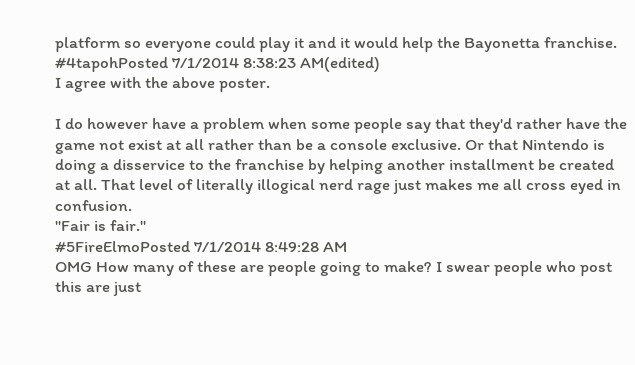platform so everyone could play it and it would help the Bayonetta franchise.
#4tapohPosted 7/1/2014 8:38:23 AM(edited)
I agree with the above poster.

I do however have a problem when some people say that they'd rather have the game not exist at all rather than be a console exclusive. Or that Nintendo is doing a disservice to the franchise by helping another installment be created at all. That level of literally illogical nerd rage just makes me all cross eyed in confusion.
"Fair is fair."
#5FireElmoPosted 7/1/2014 8:49:28 AM
OMG How many of these are people going to make? I swear people who post this are just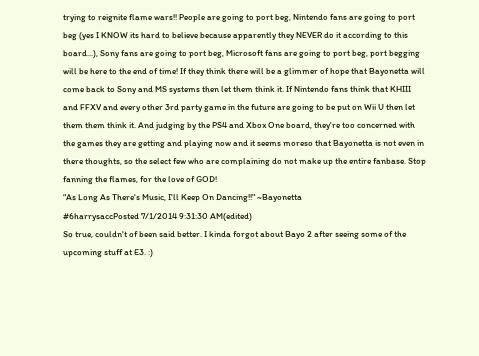trying to reignite flame wars!! People are going to port beg, Nintendo fans are going to port beg (yes I KNOW its hard to believe because apparently they NEVER do it according to this board...), Sony fans are going to port beg, Microsoft fans are going to port beg, port begging will be here to the end of time! If they think there will be a glimmer of hope that Bayonetta will come back to Sony and MS systems then let them think it. If Nintendo fans think that KHIII and FFXV and every other 3rd party game in the future are going to be put on Wii U then let them them think it. And judging by the PS4 and Xbox One board, they're too concerned with the games they are getting and playing now and it seems moreso that Bayonetta is not even in there thoughts, so the select few who are complaining do not make up the entire fanbase. Stop fanning the flames, for the love of GOD!
"As Long As There's Music, I'll Keep On Dancing!!" ~Bayonetta
#6harrysaccPosted 7/1/2014 9:31:30 AM(edited)
So true, couldn't of been said better. I kinda forgot about Bayo 2 after seeing some of the upcoming stuff at E3. :)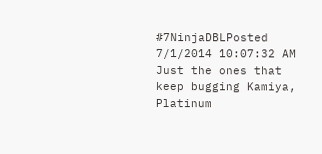#7NinjaDBLPosted 7/1/2014 10:07:32 AM
Just the ones that keep bugging Kamiya, Platinum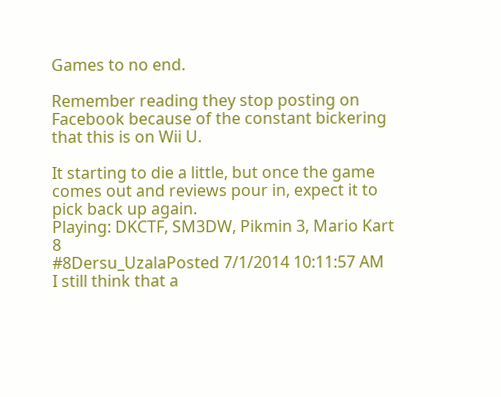Games to no end.

Remember reading they stop posting on Facebook because of the constant bickering that this is on Wii U.

It starting to die a little, but once the game comes out and reviews pour in, expect it to pick back up again.
Playing: DKCTF, SM3DW, Pikmin 3, Mario Kart 8
#8Dersu_UzalaPosted 7/1/2014 10:11:57 AM
I still think that a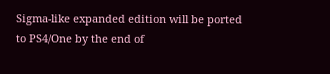Sigma-like expanded edition will be ported to PS4/One by the end of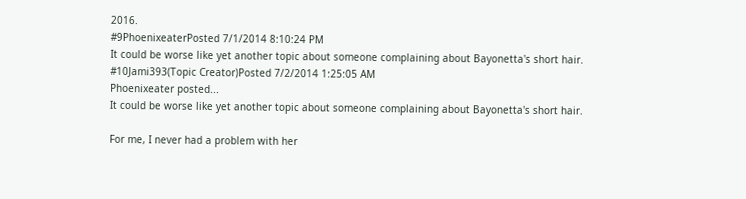2016.
#9PhoenixeaterPosted 7/1/2014 8:10:24 PM
It could be worse like yet another topic about someone complaining about Bayonetta's short hair.
#10Jami393(Topic Creator)Posted 7/2/2014 1:25:05 AM
Phoenixeater posted...
It could be worse like yet another topic about someone complaining about Bayonetta's short hair.

For me, I never had a problem with her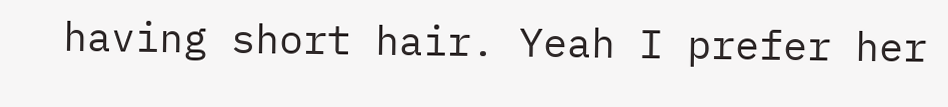having short hair. Yeah I prefer her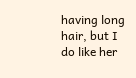having long hair, but I do like her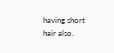having short hair also.